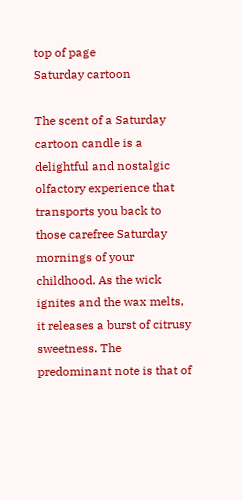top of page
Saturday cartoon

The scent of a Saturday cartoon candle is a delightful and nostalgic olfactory experience that transports you back to those carefree Saturday mornings of your childhood. As the wick ignites and the wax melts, it releases a burst of citrusy sweetness. The predominant note is that of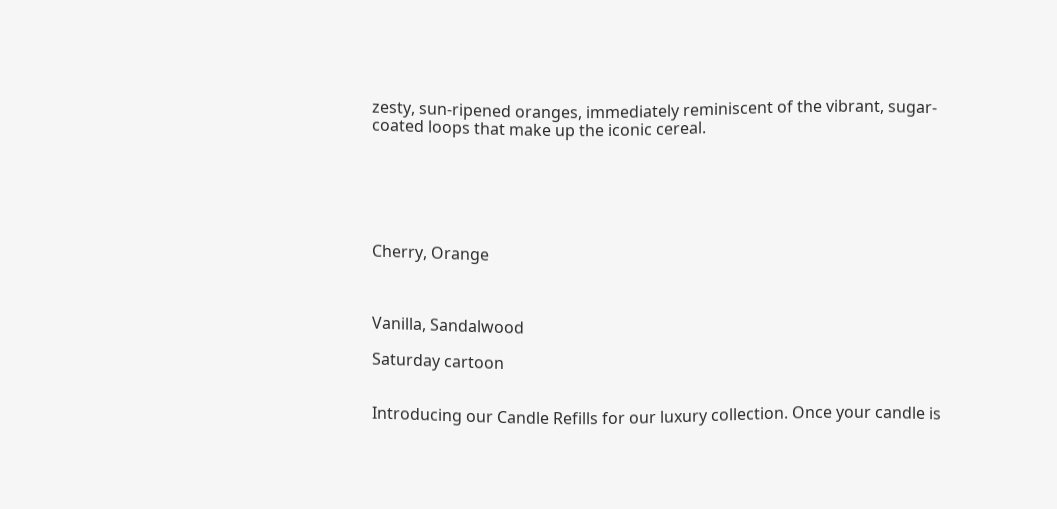zesty, sun-ripened oranges, immediately reminiscent of the vibrant, sugar-coated loops that make up the iconic cereal.






Cherry, Orange



Vanilla, Sandalwood

Saturday cartoon


Introducing our Candle Refills for our luxury collection. Once your candle is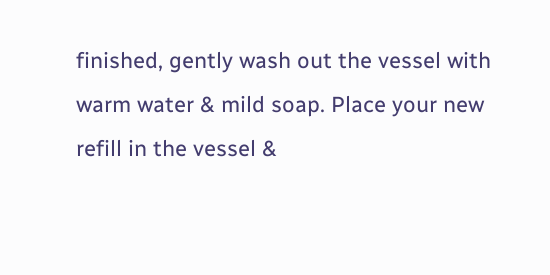finished, gently wash out the vessel with warm water & mild soap. Place your new refill in the vessel &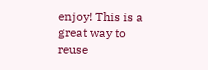enjoy! This is a great way to reuse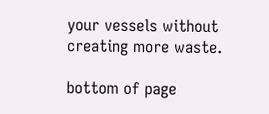your vessels without creating more waste.

bottom of page